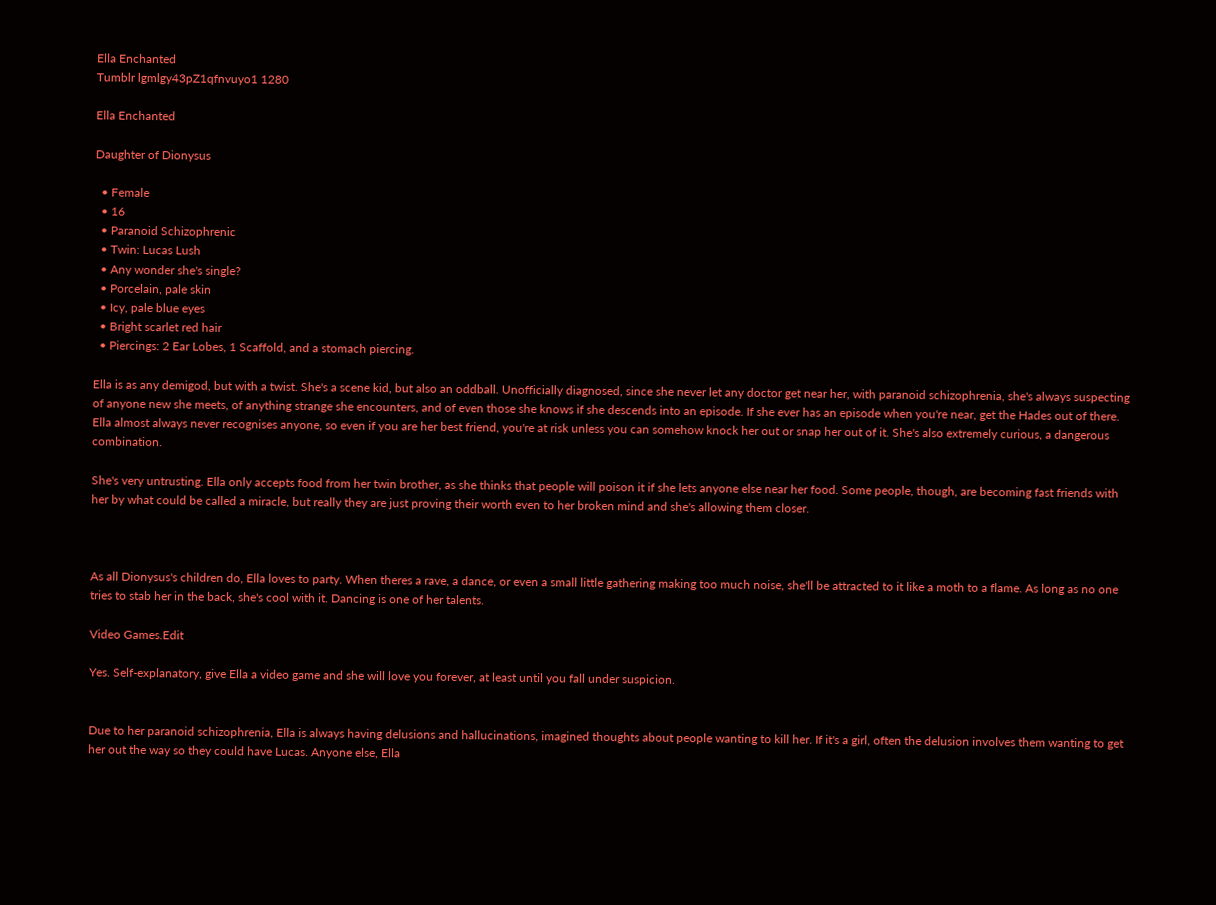Ella Enchanted
Tumblr lgmlgy43pZ1qfnvuyo1 1280

Ella Enchanted

Daughter of Dionysus

  • Female
  • 16
  • Paranoid Schizophrenic
  • Twin: Lucas Lush
  • Any wonder she's single?
  • Porcelain, pale skin
  • Icy, pale blue eyes
  • Bright scarlet red hair
  • Piercings: 2 Ear Lobes, 1 Scaffold, and a stomach piercing.

Ella is as any demigod, but with a twist. She's a scene kid, but also an oddball. Unofficially diagnosed, since she never let any doctor get near her, with paranoid schizophrenia, she's always suspecting of anyone new she meets, of anything strange she encounters, and of even those she knows if she descends into an episode. If she ever has an episode when you're near, get the Hades out of there. Ella almost always never recognises anyone, so even if you are her best friend, you're at risk unless you can somehow knock her out or snap her out of it. She's also extremely curious, a dangerous combination.

She's very untrusting. Ella only accepts food from her twin brother, as she thinks that people will poison it if she lets anyone else near her food. Some people, though, are becoming fast friends with her by what could be called a miracle, but really they are just proving their worth even to her broken mind and she's allowing them closer.



As all Dionysus's children do, Ella loves to party. When theres a rave, a dance, or even a small little gathering making too much noise, she'll be attracted to it like a moth to a flame. As long as no one tries to stab her in the back, she's cool with it. Dancing is one of her talents.

Video Games.Edit

Yes. Self-explanatory, give Ella a video game and she will love you forever, at least until you fall under suspicion.


Due to her paranoid schizophrenia, Ella is always having delusions and hallucinations, imagined thoughts about people wanting to kill her. If it's a girl, often the delusion involves them wanting to get her out the way so they could have Lucas. Anyone else, Ella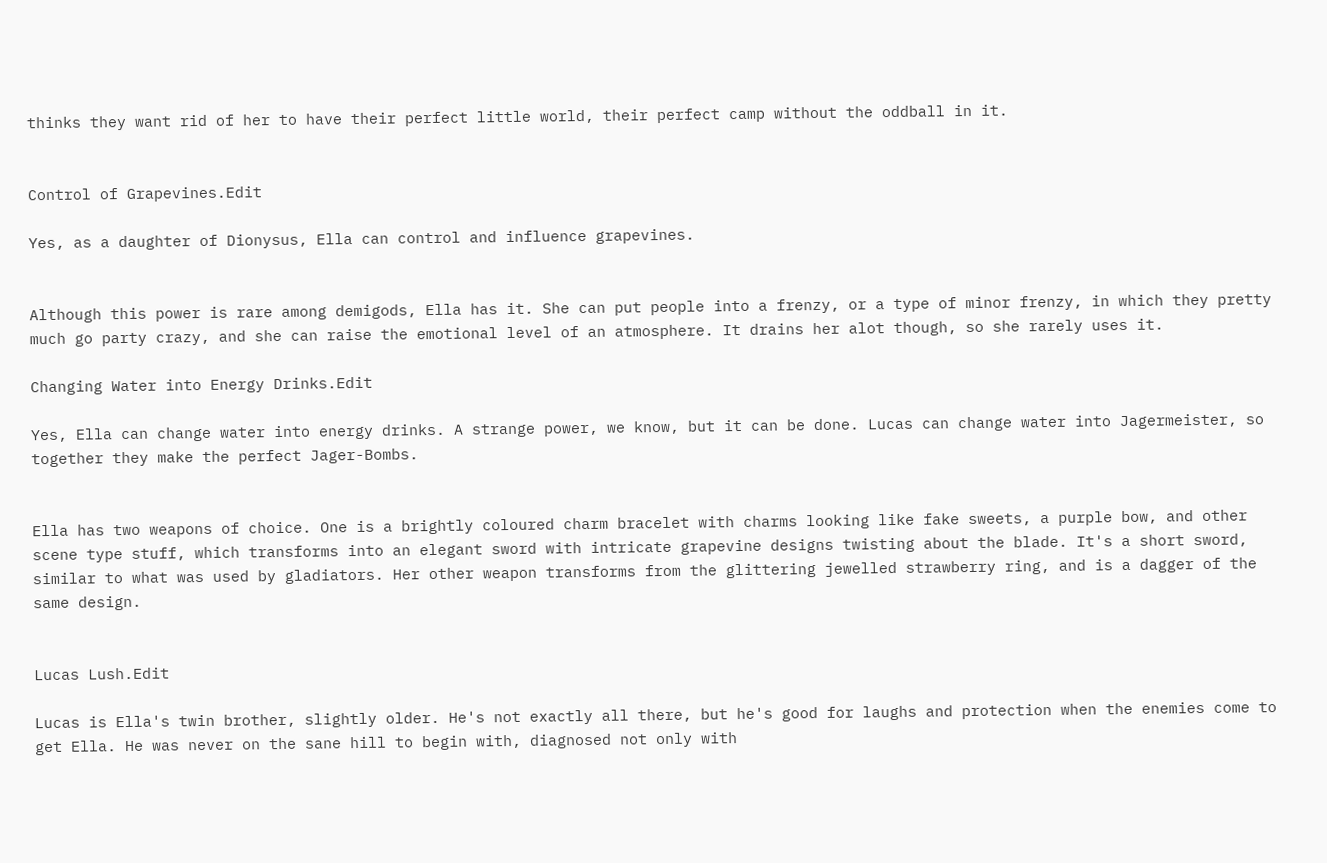thinks they want rid of her to have their perfect little world, their perfect camp without the oddball in it.


Control of Grapevines.Edit

Yes, as a daughter of Dionysus, Ella can control and influence grapevines.


Although this power is rare among demigods, Ella has it. She can put people into a frenzy, or a type of minor frenzy, in which they pretty much go party crazy, and she can raise the emotional level of an atmosphere. It drains her alot though, so she rarely uses it.

Changing Water into Energy Drinks.Edit

Yes, Ella can change water into energy drinks. A strange power, we know, but it can be done. Lucas can change water into Jagermeister, so together they make the perfect Jager-Bombs.


Ella has two weapons of choice. One is a brightly coloured charm bracelet with charms looking like fake sweets, a purple bow, and other scene type stuff, which transforms into an elegant sword with intricate grapevine designs twisting about the blade. It's a short sword, similar to what was used by gladiators. Her other weapon transforms from the glittering jewelled strawberry ring, and is a dagger of the same design.


Lucas Lush.Edit

Lucas is Ella's twin brother, slightly older. He's not exactly all there, but he's good for laughs and protection when the enemies come to get Ella. He was never on the sane hill to begin with, diagnosed not only with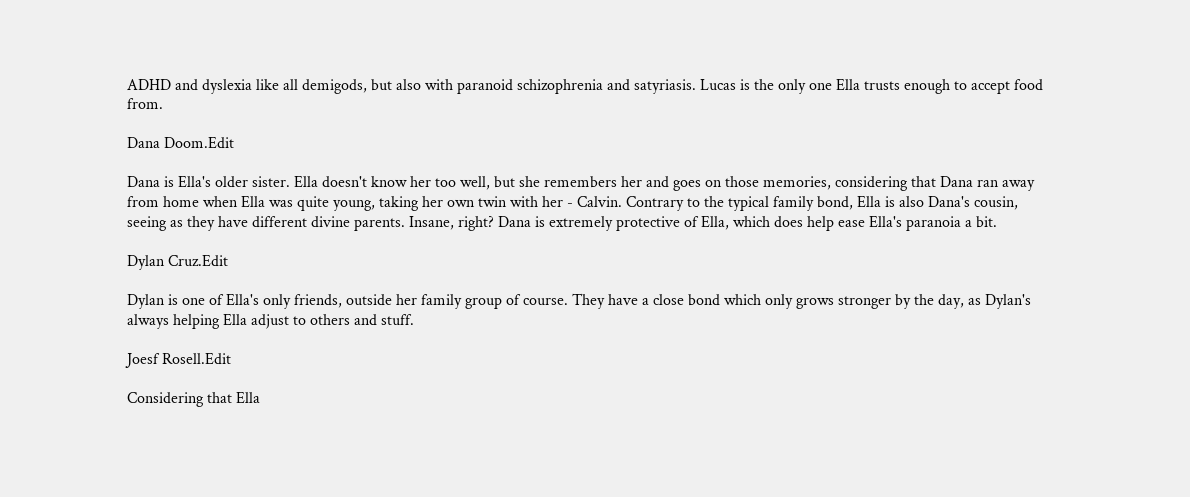ADHD and dyslexia like all demigods, but also with paranoid schizophrenia and satyriasis. Lucas is the only one Ella trusts enough to accept food from.

Dana Doom.Edit

Dana is Ella's older sister. Ella doesn't know her too well, but she remembers her and goes on those memories, considering that Dana ran away from home when Ella was quite young, taking her own twin with her - Calvin. Contrary to the typical family bond, Ella is also Dana's cousin, seeing as they have different divine parents. Insane, right? Dana is extremely protective of Ella, which does help ease Ella's paranoia a bit.

Dylan Cruz.Edit

Dylan is one of Ella's only friends, outside her family group of course. They have a close bond which only grows stronger by the day, as Dylan's always helping Ella adjust to others and stuff.

Joesf Rosell.Edit

Considering that Ella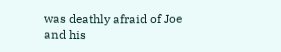was deathly afraid of Joe and his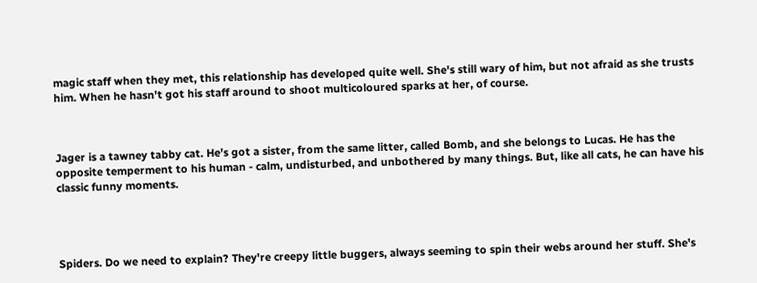magic staff when they met, this relationship has developed quite well. She's still wary of him, but not afraid as she trusts him. When he hasn't got his staff around to shoot multicoloured sparks at her, of course.



Jager is a tawney tabby cat. He's got a sister, from the same litter, called Bomb, and she belongs to Lucas. He has the opposite temperment to his human - calm, undisturbed, and unbothered by many things. But, like all cats, he can have his classic funny moments.




Spiders. Do we need to explain? They're creepy little buggers, always seeming to spin their webs around her stuff. She's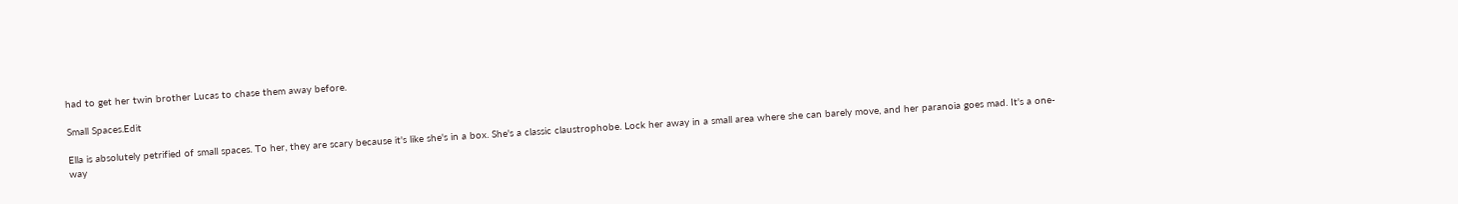had to get her twin brother Lucas to chase them away before.

Small Spaces.Edit

Ella is absolutely petrified of small spaces. To her, they are scary because it's like she's in a box. She's a classic claustrophobe. Lock her away in a small area where she can barely move, and her paranoia goes mad. It's a one-way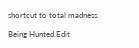shortcut to total madness.

Being Hunted.Edit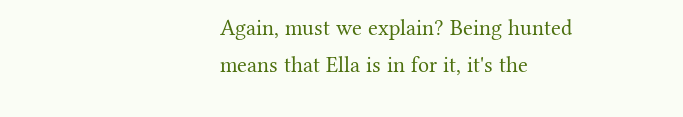Again, must we explain? Being hunted means that Ella is in for it, it's the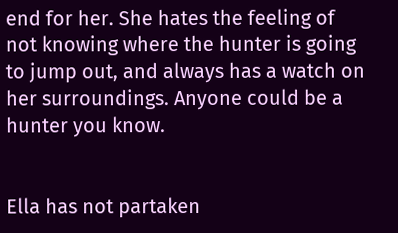end for her. She hates the feeling of not knowing where the hunter is going to jump out, and always has a watch on her surroundings. Anyone could be a hunter you know.


Ella has not partaken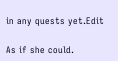in any quests yet.Edit

As if she could.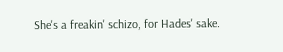She's a freakin' schizo, for Hades' sake.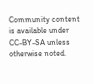Community content is available under CC-BY-SA unless otherwise noted.